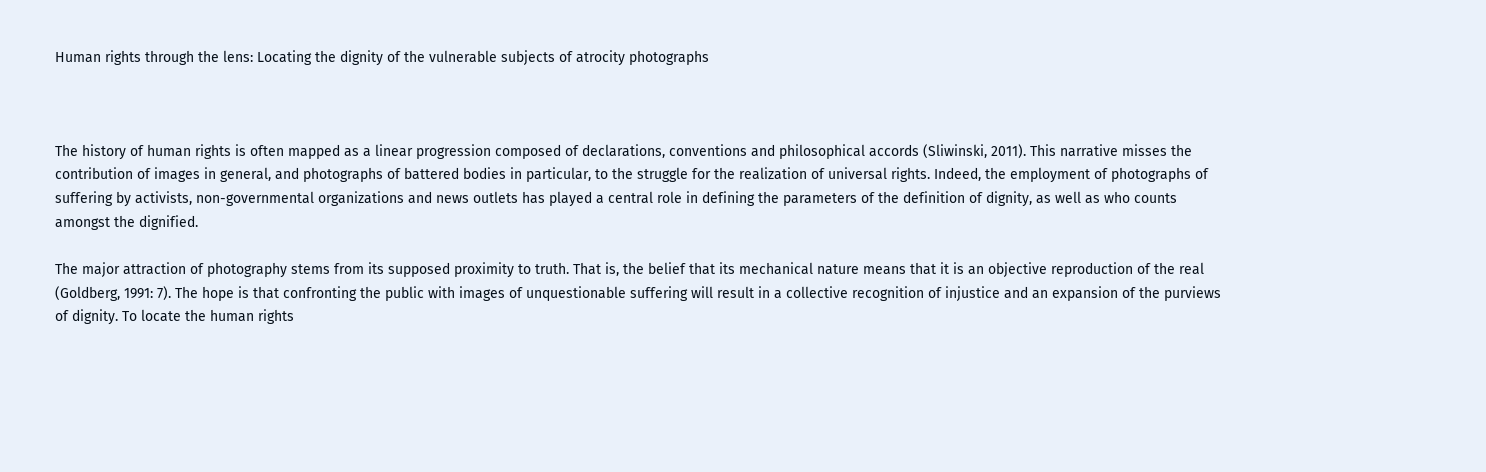Human rights through the lens: Locating the dignity of the vulnerable subjects of atrocity photographs



The history of human rights is often mapped as a linear progression composed of declarations, conventions and philosophical accords (Sliwinski, 2011). This narrative misses the contribution of images in general, and photographs of battered bodies in particular, to the struggle for the realization of universal rights. Indeed, the employment of photographs of suffering by activists, non-governmental organizations and news outlets has played a central role in defining the parameters of the definition of dignity, as well as who counts amongst the dignified.

The major attraction of photography stems from its supposed proximity to truth. That is, the belief that its mechanical nature means that it is an objective reproduction of the real (Goldberg, 1991: 7). The hope is that confronting the public with images of unquestionable suffering will result in a collective recognition of injustice and an expansion of the purviews of dignity. To locate the human rights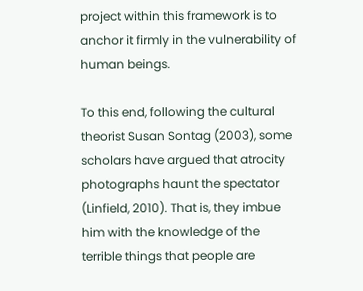project within this framework is to anchor it firmly in the vulnerability of human beings.

To this end, following the cultural theorist Susan Sontag (2003), some scholars have argued that atrocity photographs haunt the spectator (Linfield, 2010). That is, they imbue him with the knowledge of the terrible things that people are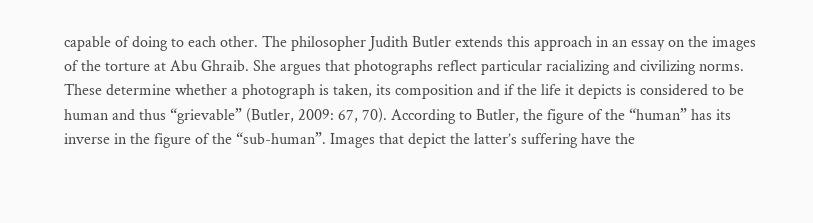capable of doing to each other. The philosopher Judith Butler extends this approach in an essay on the images of the torture at Abu Ghraib. She argues that photographs reflect particular racializing and civilizing norms. These determine whether a photograph is taken, its composition and if the life it depicts is considered to be human and thus “grievable” (Butler, 2009: 67, 70). According to Butler, the figure of the “human” has its inverse in the figure of the “sub-human”. Images that depict the latter’s suffering have the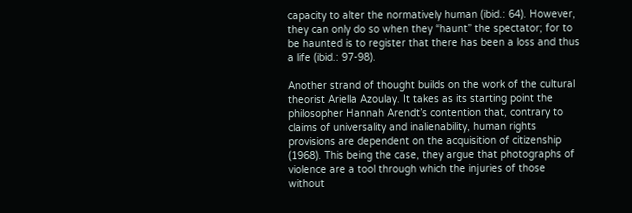capacity to alter the normatively human (ibid.: 64). However, they can only do so when they “haunt” the spectator; for to be haunted is to register that there has been a loss and thus a life (ibid.: 97-98).

Another strand of thought builds on the work of the cultural theorist Ariella Azoulay. It takes as its starting point the philosopher Hannah Arendt’s contention that, contrary to claims of universality and inalienability, human rights provisions are dependent on the acquisition of citizenship (1968). This being the case, they argue that photographs of violence are a tool through which the injuries of those without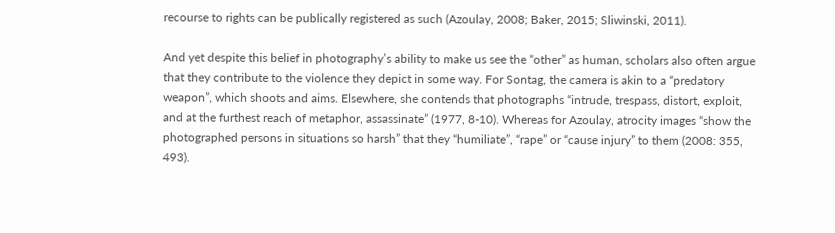recourse to rights can be publically registered as such (Azoulay, 2008; Baker, 2015; Sliwinski, 2011).

And yet despite this belief in photography’s ability to make us see the “other” as human, scholars also often argue that they contribute to the violence they depict in some way. For Sontag, the camera is akin to a “predatory weapon”, which shoots and aims. Elsewhere, she contends that photographs “intrude, trespass, distort, exploit, and at the furthest reach of metaphor, assassinate” (1977, 8-10). Whereas for Azoulay, atrocity images “show the photographed persons in situations so harsh” that they “humiliate”, “rape” or “cause injury” to them (2008: 355, 493).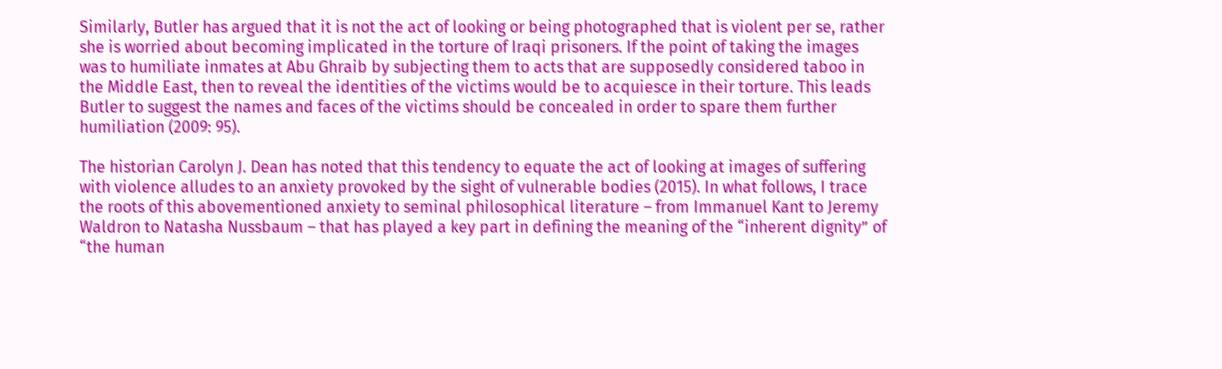Similarly, Butler has argued that it is not the act of looking or being photographed that is violent per se, rather she is worried about becoming implicated in the torture of Iraqi prisoners. If the point of taking the images was to humiliate inmates at Abu Ghraib by subjecting them to acts that are supposedly considered taboo in the Middle East, then to reveal the identities of the victims would be to acquiesce in their torture. This leads Butler to suggest the names and faces of the victims should be concealed in order to spare them further humiliation (2009: 95).

The historian Carolyn J. Dean has noted that this tendency to equate the act of looking at images of suffering with violence alludes to an anxiety provoked by the sight of vulnerable bodies (2015). In what follows, I trace the roots of this abovementioned anxiety to seminal philosophical literature – from Immanuel Kant to Jeremy Waldron to Natasha Nussbaum – that has played a key part in defining the meaning of the “inherent dignity” of “the human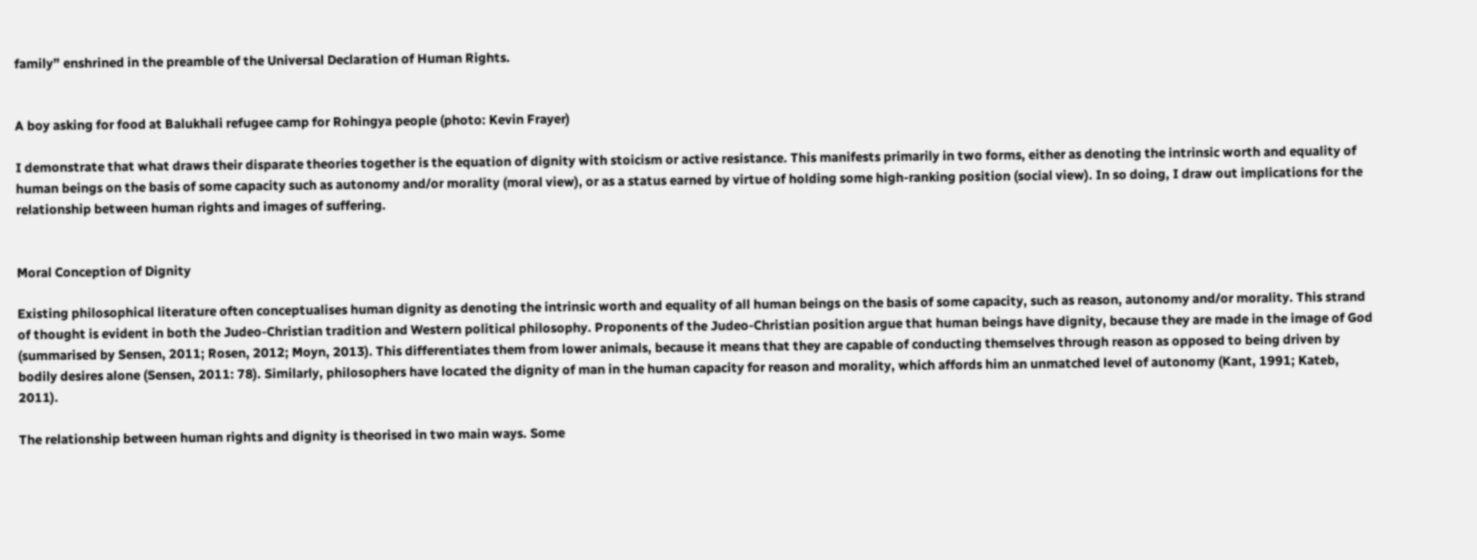family” enshrined in the preamble of the Universal Declaration of Human Rights.


A boy asking for food at Balukhali refugee camp for Rohingya people (photo: Kevin Frayer)

I demonstrate that what draws their disparate theories together is the equation of dignity with stoicism or active resistance. This manifests primarily in two forms, either as denoting the intrinsic worth and equality of human beings on the basis of some capacity such as autonomy and/or morality (moral view), or as a status earned by virtue of holding some high-ranking position (social view). In so doing, I draw out implications for the relationship between human rights and images of suffering.


Moral Conception of Dignity

Existing philosophical literature often conceptualises human dignity as denoting the intrinsic worth and equality of all human beings on the basis of some capacity, such as reason, autonomy and/or morality. This strand of thought is evident in both the Judeo-Christian tradition and Western political philosophy. Proponents of the Judeo-Christian position argue that human beings have dignity, because they are made in the image of God (summarised by Sensen, 2011; Rosen, 2012; Moyn, 2013). This differentiates them from lower animals, because it means that they are capable of conducting themselves through reason as opposed to being driven by bodily desires alone (Sensen, 2011: 78). Similarly, philosophers have located the dignity of man in the human capacity for reason and morality, which affords him an unmatched level of autonomy (Kant, 1991; Kateb, 2011).

The relationship between human rights and dignity is theorised in two main ways. Some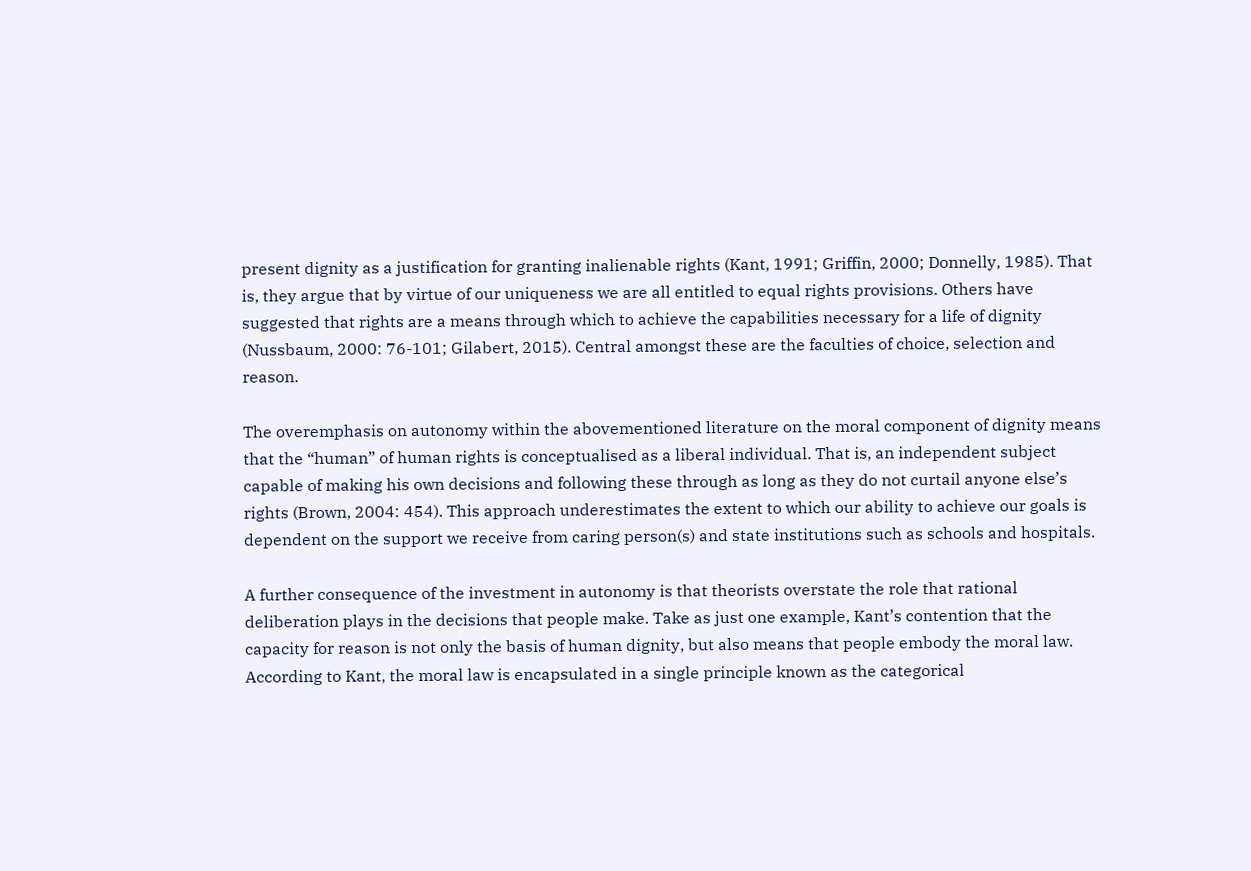present dignity as a justification for granting inalienable rights (Kant, 1991; Griffin, 2000; Donnelly, 1985). That is, they argue that by virtue of our uniqueness we are all entitled to equal rights provisions. Others have suggested that rights are a means through which to achieve the capabilities necessary for a life of dignity (Nussbaum, 2000: 76-101; Gilabert, 2015). Central amongst these are the faculties of choice, selection and reason.

The overemphasis on autonomy within the abovementioned literature on the moral component of dignity means that the “human” of human rights is conceptualised as a liberal individual. That is, an independent subject capable of making his own decisions and following these through as long as they do not curtail anyone else’s rights (Brown, 2004: 454). This approach underestimates the extent to which our ability to achieve our goals is dependent on the support we receive from caring person(s) and state institutions such as schools and hospitals.

A further consequence of the investment in autonomy is that theorists overstate the role that rational deliberation plays in the decisions that people make. Take as just one example, Kant’s contention that the capacity for reason is not only the basis of human dignity, but also means that people embody the moral law.  According to Kant, the moral law is encapsulated in a single principle known as the categorical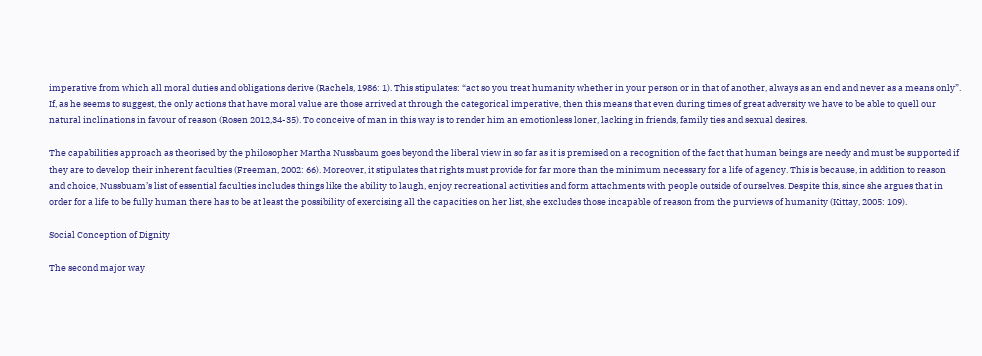imperative from which all moral duties and obligations derive (Rachels, 1986: 1). This stipulates: “act so you treat humanity whether in your person or in that of another, always as an end and never as a means only”. If, as he seems to suggest, the only actions that have moral value are those arrived at through the categorical imperative, then this means that even during times of great adversity we have to be able to quell our natural inclinations in favour of reason (Rosen 2012,34-35). To conceive of man in this way is to render him an emotionless loner, lacking in friends, family ties and sexual desires.

The capabilities approach as theorised by the philosopher Martha Nussbaum goes beyond the liberal view in so far as it is premised on a recognition of the fact that human beings are needy and must be supported if they are to develop their inherent faculties (Freeman, 2002: 66). Moreover, it stipulates that rights must provide for far more than the minimum necessary for a life of agency. This is because, in addition to reason and choice, Nussbuam’s list of essential faculties includes things like the ability to laugh, enjoy recreational activities and form attachments with people outside of ourselves. Despite this, since she argues that in order for a life to be fully human there has to be at least the possibility of exercising all the capacities on her list, she excludes those incapable of reason from the purviews of humanity (Kittay, 2005: 109).

Social Conception of Dignity

The second major way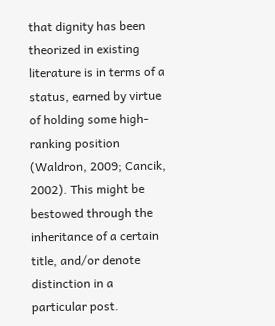that dignity has been theorized in existing literature is in terms of a status, earned by virtue of holding some high-ranking position (Waldron, 2009; Cancik, 2002). This might be bestowed through the inheritance of a certain title, and/or denote distinction in a particular post.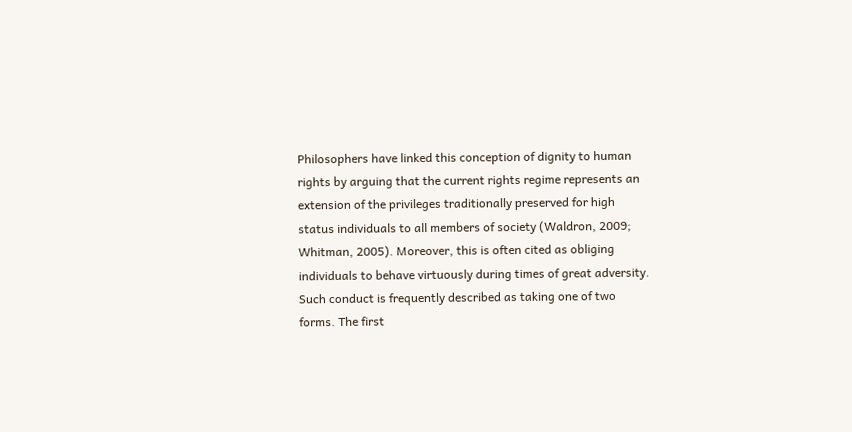Philosophers have linked this conception of dignity to human rights by arguing that the current rights regime represents an extension of the privileges traditionally preserved for high status individuals to all members of society (Waldron, 2009; Whitman, 2005). Moreover, this is often cited as obliging individuals to behave virtuously during times of great adversity. Such conduct is frequently described as taking one of two forms. The first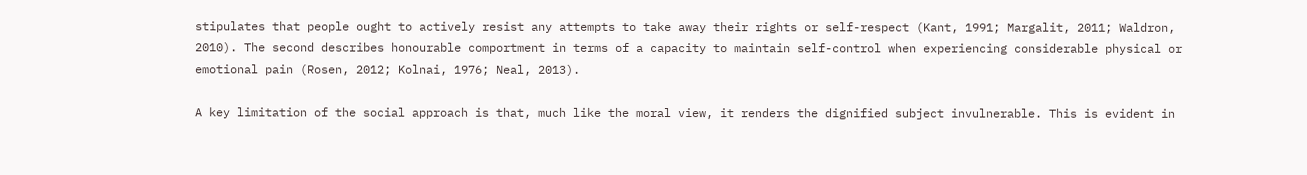stipulates that people ought to actively resist any attempts to take away their rights or self-respect (Kant, 1991; Margalit, 2011; Waldron, 2010). The second describes honourable comportment in terms of a capacity to maintain self-control when experiencing considerable physical or emotional pain (Rosen, 2012; Kolnai, 1976; Neal, 2013).

A key limitation of the social approach is that, much like the moral view, it renders the dignified subject invulnerable. This is evident in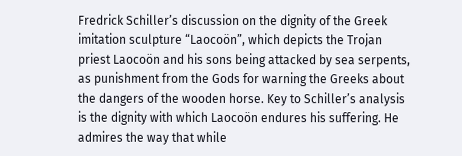Fredrick Schiller’s discussion on the dignity of the Greek imitation sculpture “Laocoön”, which depicts the Trojan priest Laocoön and his sons being attacked by sea serpents, as punishment from the Gods for warning the Greeks about the dangers of the wooden horse. Key to Schiller’s analysis is the dignity with which Laocoön endures his suffering. He admires the way that while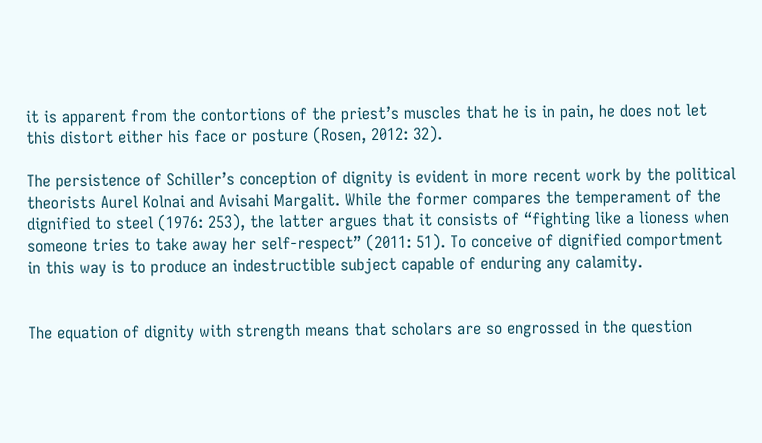it is apparent from the contortions of the priest’s muscles that he is in pain, he does not let this distort either his face or posture (Rosen, 2012: 32).

The persistence of Schiller’s conception of dignity is evident in more recent work by the political theorists Aurel Kolnai and Avisahi Margalit. While the former compares the temperament of the dignified to steel (1976: 253), the latter argues that it consists of “fighting like a lioness when someone tries to take away her self-respect” (2011: 51). To conceive of dignified comportment in this way is to produce an indestructible subject capable of enduring any calamity.


The equation of dignity with strength means that scholars are so engrossed in the question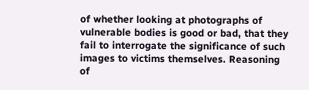of whether looking at photographs of vulnerable bodies is good or bad, that they fail to interrogate the significance of such images to victims themselves. Reasoning of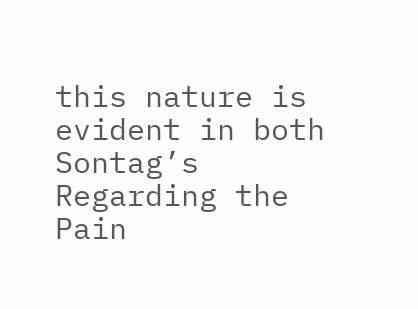this nature is evident in both Sontag’s Regarding the Pain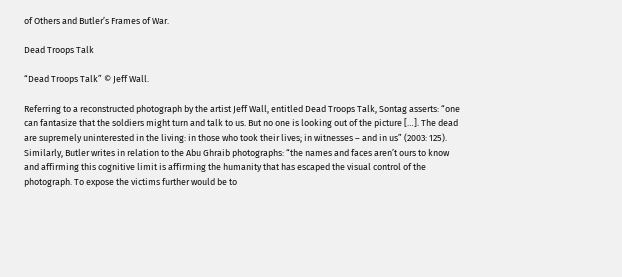of Others and Butler’s Frames of War.

Dead Troops Talk

“Dead Troops Talk” © Jeff Wall.

Referring to a reconstructed photograph by the artist Jeff Wall, entitled Dead Troops Talk, Sontag asserts: “one can fantasize that the soldiers might turn and talk to us. But no one is looking out of the picture […]. The dead are supremely uninterested in the living: in those who took their lives; in witnesses – and in us” (2003: 125). Similarly, Butler writes in relation to the Abu Ghraib photographs: “the names and faces aren’t ours to know and affirming this cognitive limit is affirming the humanity that has escaped the visual control of the photograph. To expose the victims further would be to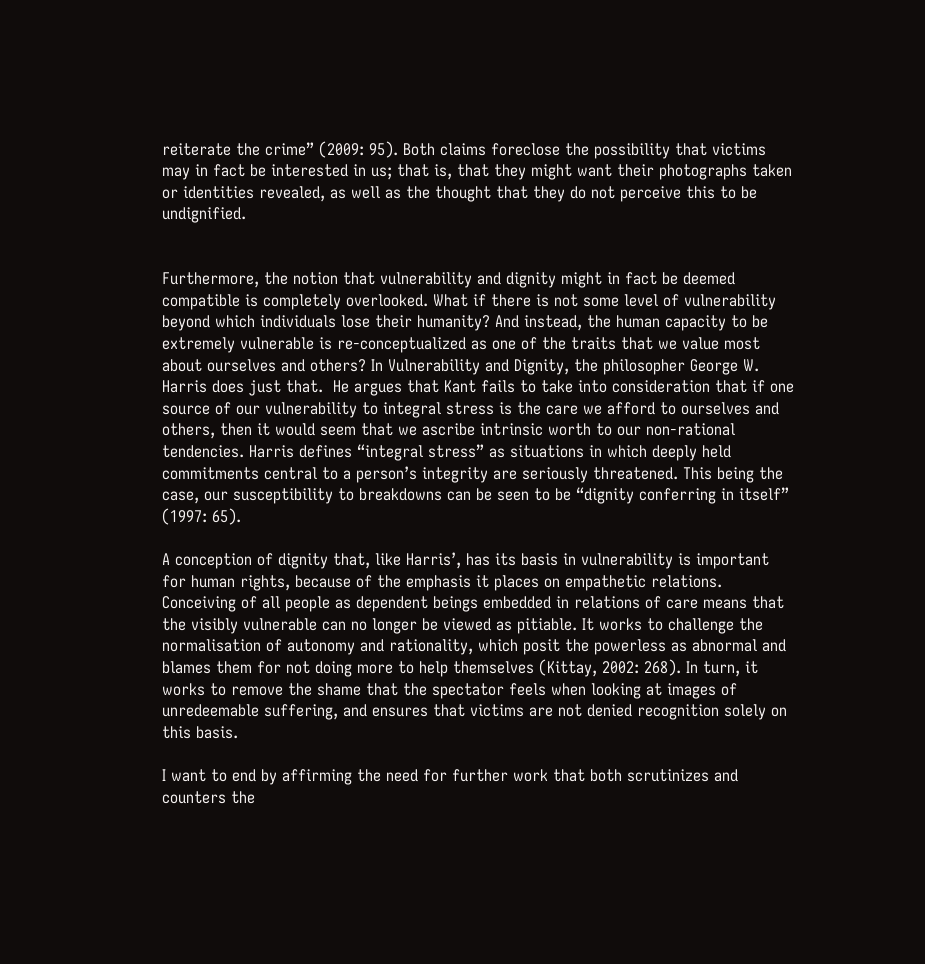reiterate the crime” (2009: 95). Both claims foreclose the possibility that victims may in fact be interested in us; that is, that they might want their photographs taken or identities revealed, as well as the thought that they do not perceive this to be undignified.


Furthermore, the notion that vulnerability and dignity might in fact be deemed compatible is completely overlooked. What if there is not some level of vulnerability beyond which individuals lose their humanity? And instead, the human capacity to be extremely vulnerable is re-conceptualized as one of the traits that we value most about ourselves and others? In Vulnerability and Dignity, the philosopher George W. Harris does just that.  He argues that Kant fails to take into consideration that if one source of our vulnerability to integral stress is the care we afford to ourselves and others, then it would seem that we ascribe intrinsic worth to our non-rational tendencies. Harris defines “integral stress” as situations in which deeply held commitments central to a person’s integrity are seriously threatened. This being the case, our susceptibility to breakdowns can be seen to be “dignity conferring in itself” (1997: 65).

A conception of dignity that, like Harris’, has its basis in vulnerability is important for human rights, because of the emphasis it places on empathetic relations. Conceiving of all people as dependent beings embedded in relations of care means that the visibly vulnerable can no longer be viewed as pitiable. It works to challenge the normalisation of autonomy and rationality, which posit the powerless as abnormal and blames them for not doing more to help themselves (Kittay, 2002: 268). In turn, it works to remove the shame that the spectator feels when looking at images of unredeemable suffering, and ensures that victims are not denied recognition solely on this basis.

I want to end by affirming the need for further work that both scrutinizes and counters the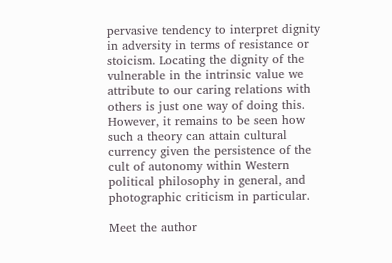pervasive tendency to interpret dignity in adversity in terms of resistance or stoicism. Locating the dignity of the vulnerable in the intrinsic value we attribute to our caring relations with others is just one way of doing this. However, it remains to be seen how such a theory can attain cultural currency given the persistence of the cult of autonomy within Western political philosophy in general, and photographic criticism in particular.

Meet the author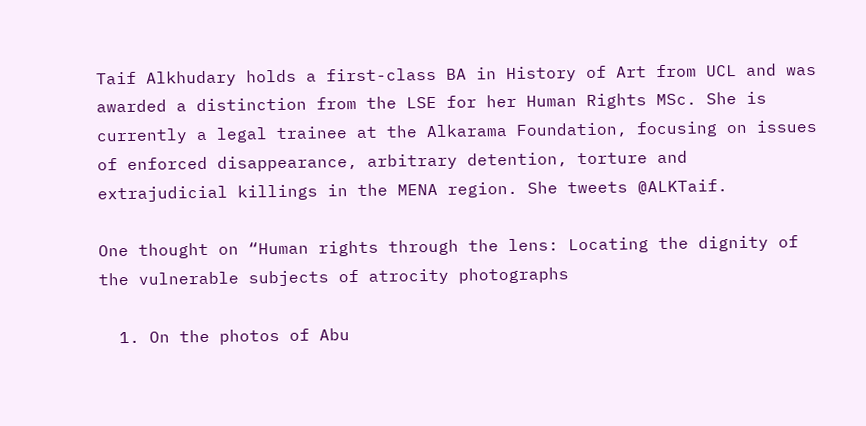Taif Alkhudary holds a first-class BA in History of Art from UCL and was awarded a distinction from the LSE for her Human Rights MSc. She is currently a legal trainee at the Alkarama Foundation, focusing on issues of enforced disappearance, arbitrary detention, torture and extrajudicial killings in the MENA region. She tweets @ALKTaif.

One thought on “Human rights through the lens: Locating the dignity of the vulnerable subjects of atrocity photographs

  1. On the photos of Abu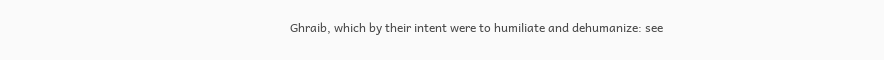Ghraib, which by their intent were to humiliate and dehumanize: see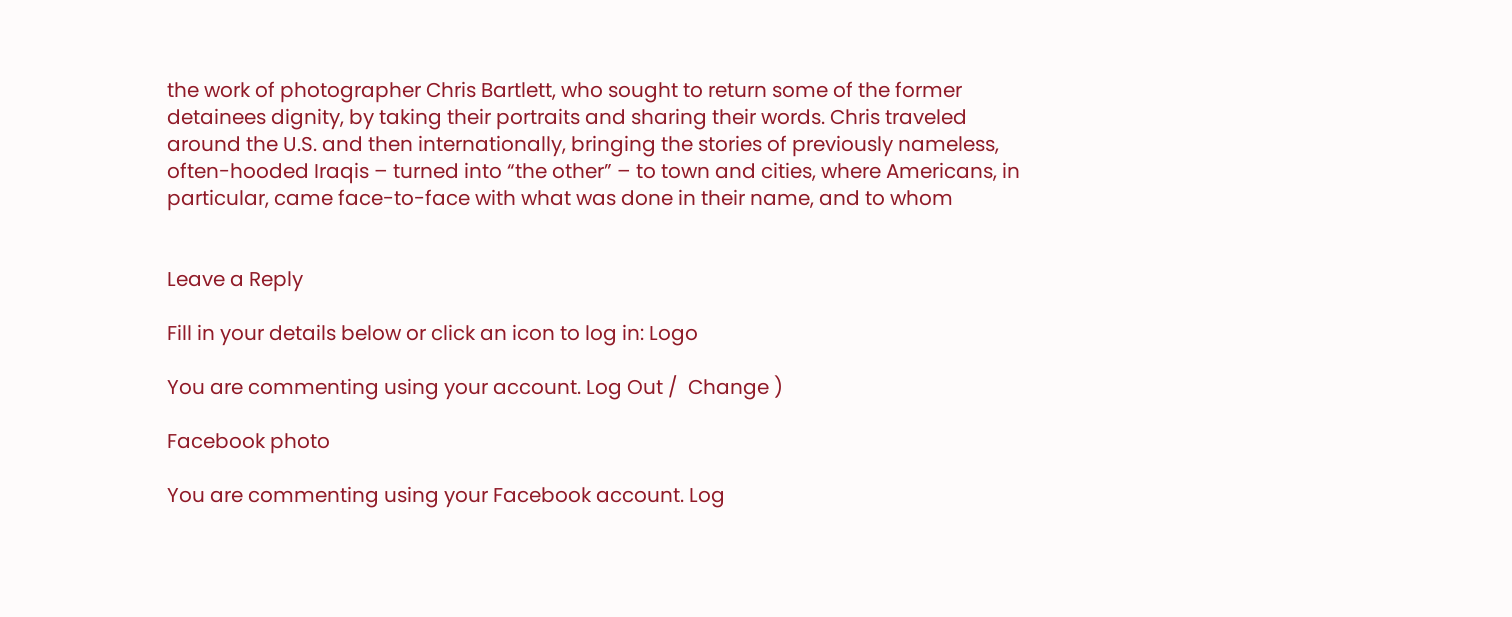the work of photographer Chris Bartlett, who sought to return some of the former detainees dignity, by taking their portraits and sharing their words. Chris traveled around the U.S. and then internationally, bringing the stories of previously nameless, often-hooded Iraqis – turned into “the other” – to town and cities, where Americans, in particular, came face-to-face with what was done in their name, and to whom


Leave a Reply

Fill in your details below or click an icon to log in: Logo

You are commenting using your account. Log Out /  Change )

Facebook photo

You are commenting using your Facebook account. Log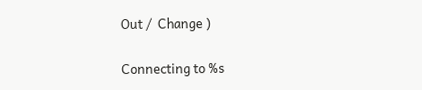Out /  Change )

Connecting to %s